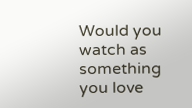Would you watch as something you love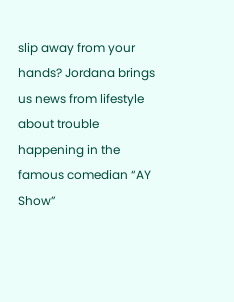slip away from your hands? Jordana brings us news from lifestyle about trouble happening in the famous comedian “AY Show”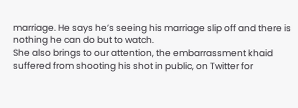marriage. He says he’s seeing his marriage slip off and there is nothing he can do but to watch.
She also brings to our attention, the embarrassment khaid suffered from shooting his shot in public, on Twitter for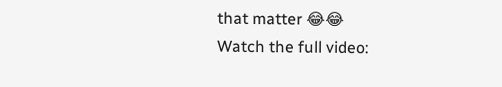that matter 😂😂
Watch the full video: